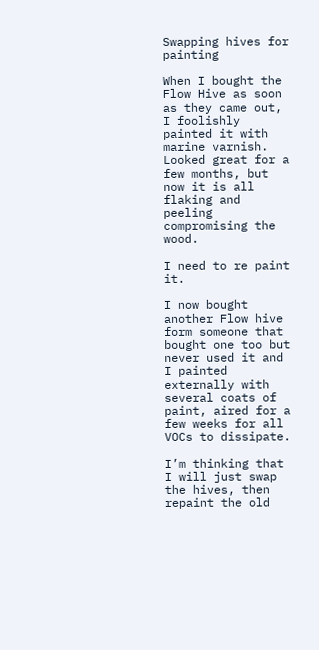Swapping hives for painting

When I bought the Flow Hive as soon as they came out, I foolishly painted it with marine varnish. Looked great for a few months, but now it is all flaking and peeling compromising the wood.

I need to re paint it.

I now bought another Flow hive form someone that bought one too but never used it and I painted externally with several coats of paint, aired for a few weeks for all VOCs to dissipate.

I’m thinking that I will just swap the hives, then repaint the old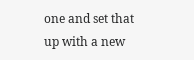one and set that up with a new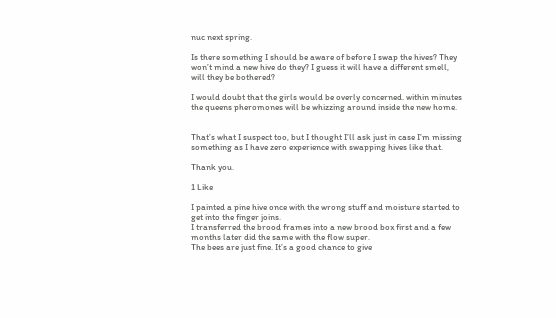nuc next spring.

Is there something I should be aware of before I swap the hives? They won’t mind a new hive do they? I guess it will have a different smell, will they be bothered?

I would doubt that the girls would be overly concerned. within minutes the queens pheromones will be whizzing around inside the new home.


That’s what I suspect too, but I thought I’ll ask just in case I’m missing something as I have zero experience with swapping hives like that.

Thank you.

1 Like

I painted a pine hive once with the wrong stuff and moisture started to get into the finger joins.
I transferred the brood frames into a new brood box first and a few months later did the same with the flow super.
The bees are just fine. It’s a good chance to give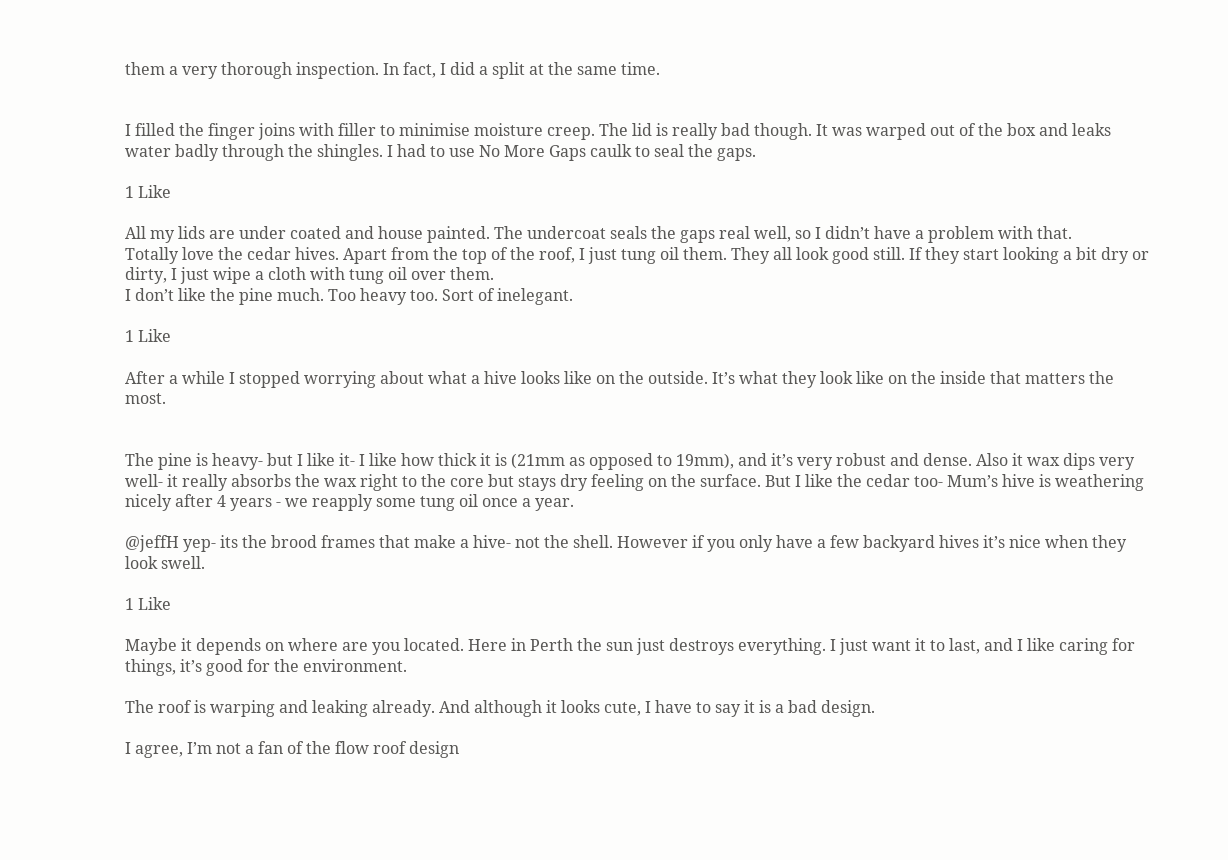them a very thorough inspection. In fact, I did a split at the same time.


I filled the finger joins with filler to minimise moisture creep. The lid is really bad though. It was warped out of the box and leaks water badly through the shingles. I had to use No More Gaps caulk to seal the gaps.

1 Like

All my lids are under coated and house painted. The undercoat seals the gaps real well, so I didn’t have a problem with that.
Totally love the cedar hives. Apart from the top of the roof, I just tung oil them. They all look good still. If they start looking a bit dry or dirty, I just wipe a cloth with tung oil over them.
I don’t like the pine much. Too heavy too. Sort of inelegant.

1 Like

After a while I stopped worrying about what a hive looks like on the outside. It’s what they look like on the inside that matters the most.


The pine is heavy- but I like it- I like how thick it is (21mm as opposed to 19mm), and it’s very robust and dense. Also it wax dips very well- it really absorbs the wax right to the core but stays dry feeling on the surface. But I like the cedar too- Mum’s hive is weathering nicely after 4 years - we reapply some tung oil once a year.

@jeffH yep- its the brood frames that make a hive- not the shell. However if you only have a few backyard hives it’s nice when they look swell.

1 Like

Maybe it depends on where are you located. Here in Perth the sun just destroys everything. I just want it to last, and I like caring for things, it’s good for the environment.

The roof is warping and leaking already. And although it looks cute, I have to say it is a bad design.

I agree, I’m not a fan of the flow roof design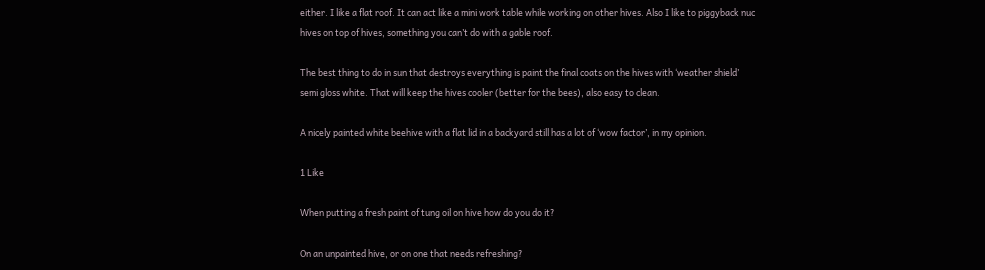either. I like a flat roof. It can act like a mini work table while working on other hives. Also I like to piggyback nuc hives on top of hives, something you can’t do with a gable roof.

The best thing to do in sun that destroys everything is paint the final coats on the hives with ‘weather shield’ semi gloss white. That will keep the hives cooler (better for the bees), also easy to clean.

A nicely painted white beehive with a flat lid in a backyard still has a lot of ‘wow factor’, in my opinion.

1 Like

When putting a fresh paint of tung oil on hive how do you do it?

On an unpainted hive, or on one that needs refreshing?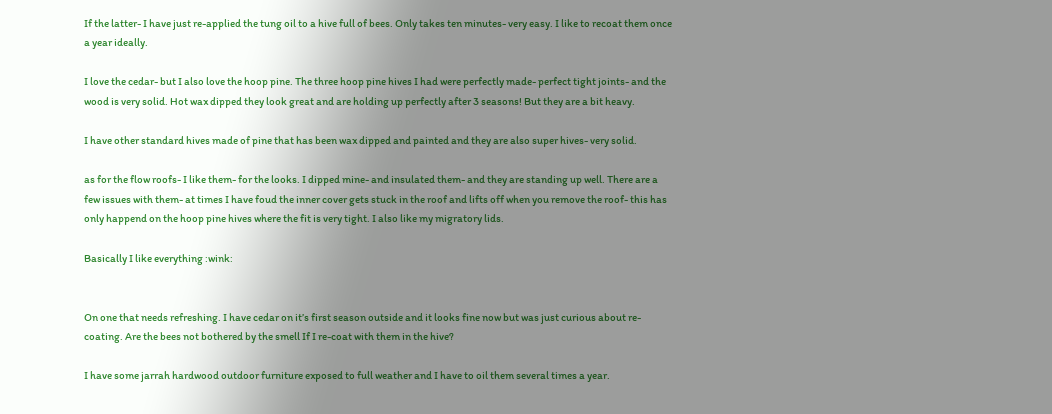If the latter- I have just re-applied the tung oil to a hive full of bees. Only takes ten minutes- very easy. I like to recoat them once a year ideally.

I love the cedar- but I also love the hoop pine. The three hoop pine hives I had were perfectly made- perfect tight joints- and the wood is very solid. Hot wax dipped they look great and are holding up perfectly after 3 seasons! But they are a bit heavy.

I have other standard hives made of pine that has been wax dipped and painted and they are also super hives- very solid.

as for the flow roofs- I like them- for the looks. I dipped mine- and insulated them- and they are standing up well. There are a few issues with them- at times I have foud the inner cover gets stuck in the roof and lifts off when you remove the roof- this has only happend on the hoop pine hives where the fit is very tight. I also like my migratory lids.

Basically I like everything :wink:


On one that needs refreshing. I have cedar on it’s first season outside and it looks fine now but was just curious about re-coating. Are the bees not bothered by the smell If I re-coat with them in the hive?

I have some jarrah hardwood outdoor furniture exposed to full weather and I have to oil them several times a year.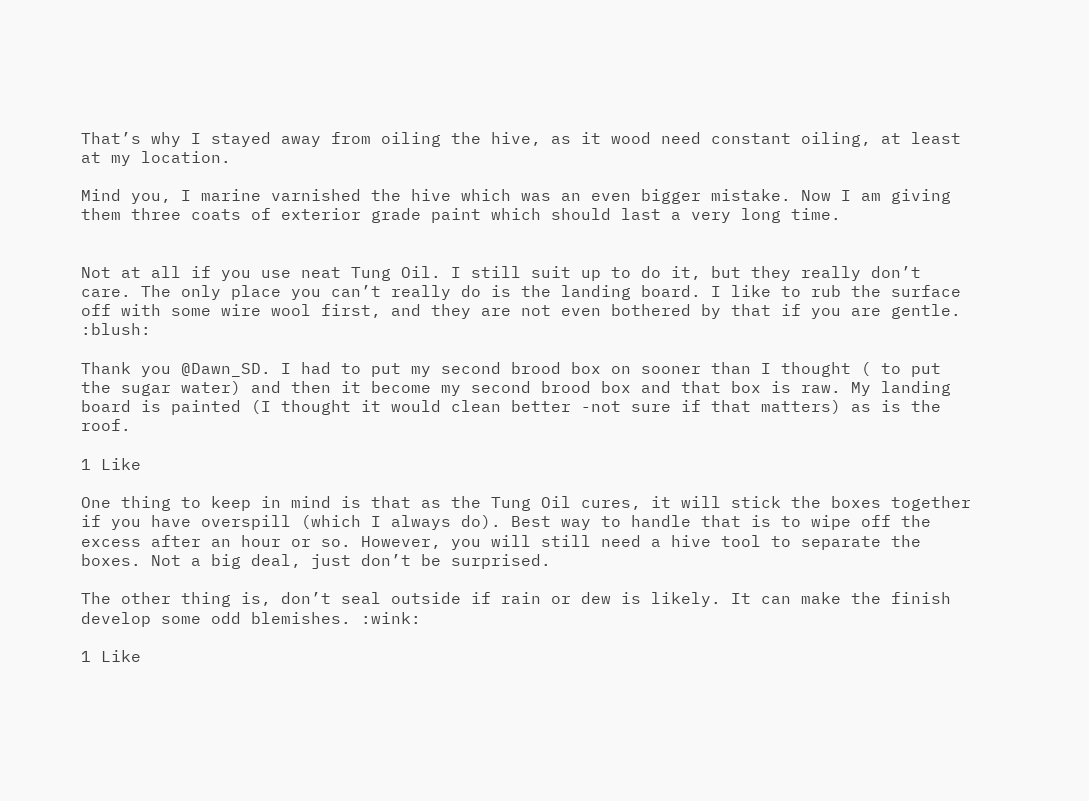That’s why I stayed away from oiling the hive, as it wood need constant oiling, at least at my location.

Mind you, I marine varnished the hive which was an even bigger mistake. Now I am giving them three coats of exterior grade paint which should last a very long time.


Not at all if you use neat Tung Oil. I still suit up to do it, but they really don’t care. The only place you can’t really do is the landing board. I like to rub the surface off with some wire wool first, and they are not even bothered by that if you are gentle. :blush:

Thank you @Dawn_SD. I had to put my second brood box on sooner than I thought ( to put the sugar water) and then it become my second brood box and that box is raw. My landing board is painted (I thought it would clean better -not sure if that matters) as is the roof.

1 Like

One thing to keep in mind is that as the Tung Oil cures, it will stick the boxes together if you have overspill (which I always do). Best way to handle that is to wipe off the excess after an hour or so. However, you will still need a hive tool to separate the boxes. Not a big deal, just don’t be surprised.

The other thing is, don’t seal outside if rain or dew is likely. It can make the finish develop some odd blemishes. :wink:

1 Like